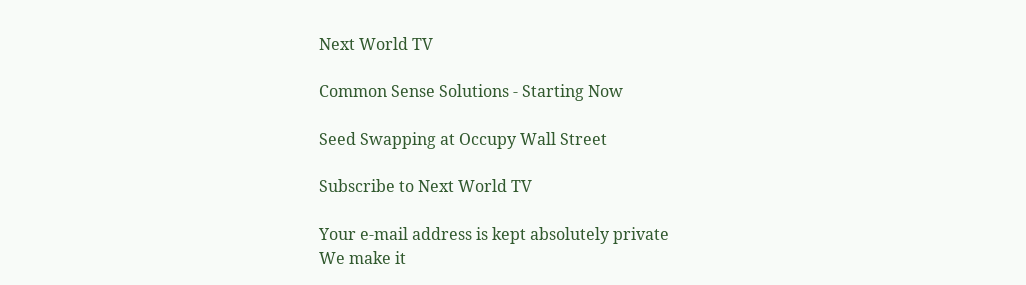Next World TV

Common Sense Solutions - Starting Now

Seed Swapping at Occupy Wall Street

Subscribe to Next World TV

Your e-mail address is kept absolutely private
We make it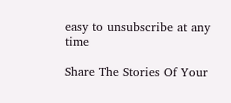easy to unsubscribe at any time

Share The Stories Of Your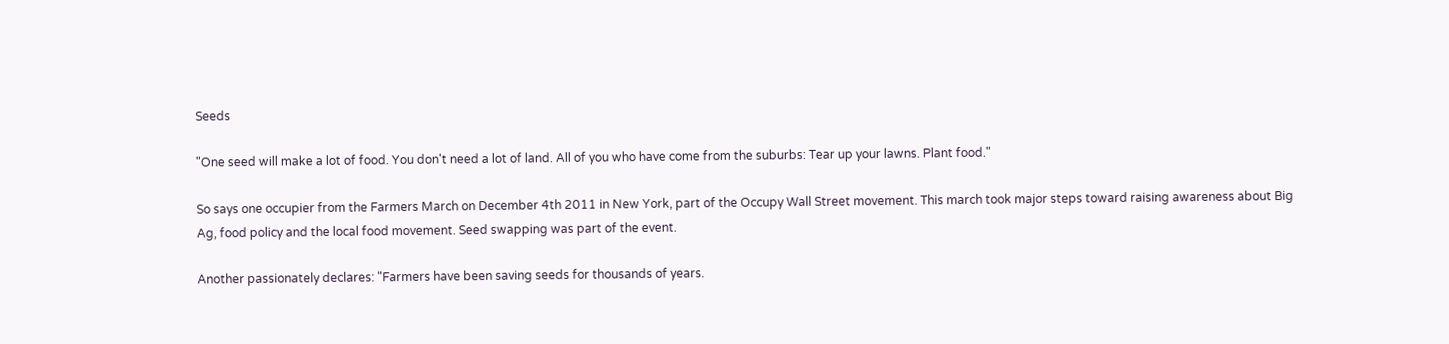Seeds

"One seed will make a lot of food. You don't need a lot of land. All of you who have come from the suburbs: Tear up your lawns. Plant food."

So says one occupier from the Farmers March on December 4th 2011 in New York, part of the Occupy Wall Street movement. This march took major steps toward raising awareness about Big Ag, food policy and the local food movement. Seed swapping was part of the event.

Another passionately declares: "Farmers have been saving seeds for thousands of years.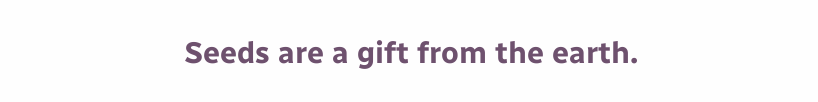Seeds are a gift from the earth.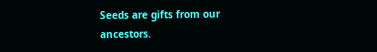Seeds are gifts from our ancestors.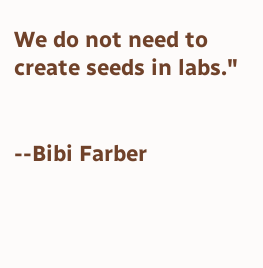We do not need to create seeds in labs."


--Bibi Farber